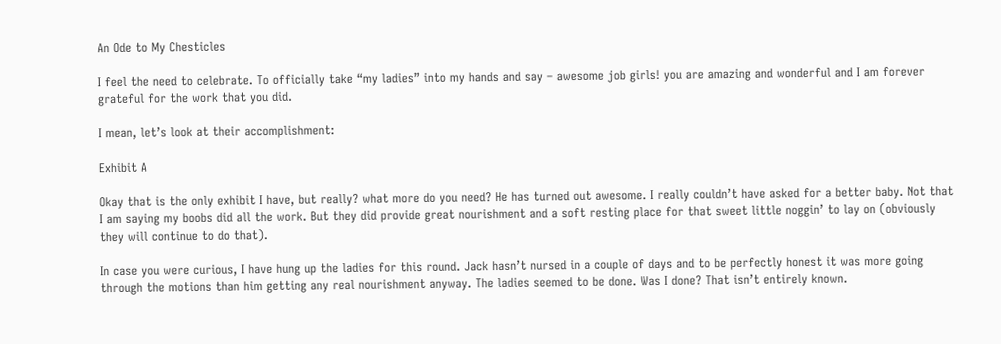An Ode to My Chesticles

I feel the need to celebrate. To officially take “my ladies” into my hands and say – awesome job girls! you are amazing and wonderful and I am forever grateful for the work that you did.

I mean, let’s look at their accomplishment:

Exhibit A

Okay that is the only exhibit I have, but really? what more do you need? He has turned out awesome. I really couldn’t have asked for a better baby. Not that I am saying my boobs did all the work. But they did provide great nourishment and a soft resting place for that sweet little noggin’ to lay on (obviously they will continue to do that).

In case you were curious, I have hung up the ladies for this round. Jack hasn’t nursed in a couple of days and to be perfectly honest it was more going through the motions than him getting any real nourishment anyway. The ladies seemed to be done. Was I done? That isn’t entirely known.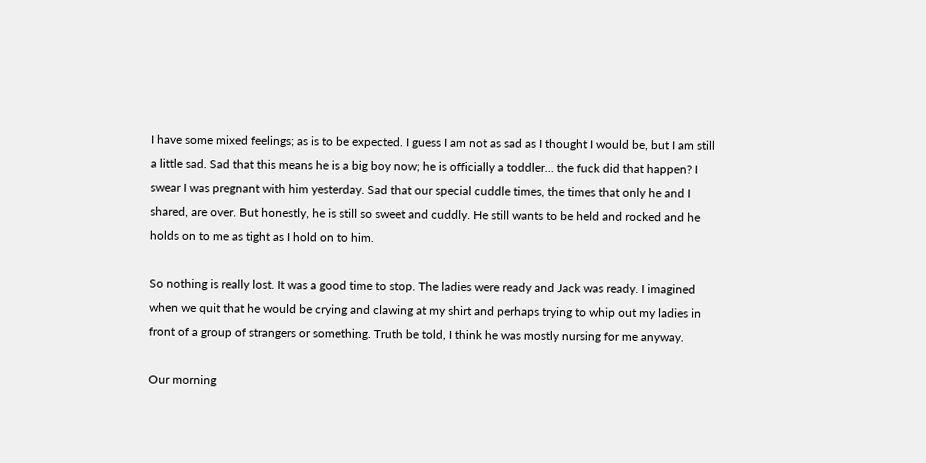I have some mixed feelings; as is to be expected. I guess I am not as sad as I thought I would be, but I am still a little sad. Sad that this means he is a big boy now; he is officially a toddler… the fuck did that happen? I swear I was pregnant with him yesterday. Sad that our special cuddle times, the times that only he and I shared, are over. But honestly, he is still so sweet and cuddly. He still wants to be held and rocked and he holds on to me as tight as I hold on to him.

So nothing is really lost. It was a good time to stop. The ladies were ready and Jack was ready. I imagined when we quit that he would be crying and clawing at my shirt and perhaps trying to whip out my ladies in front of a group of strangers or something. Truth be told, I think he was mostly nursing for me anyway.

Our morning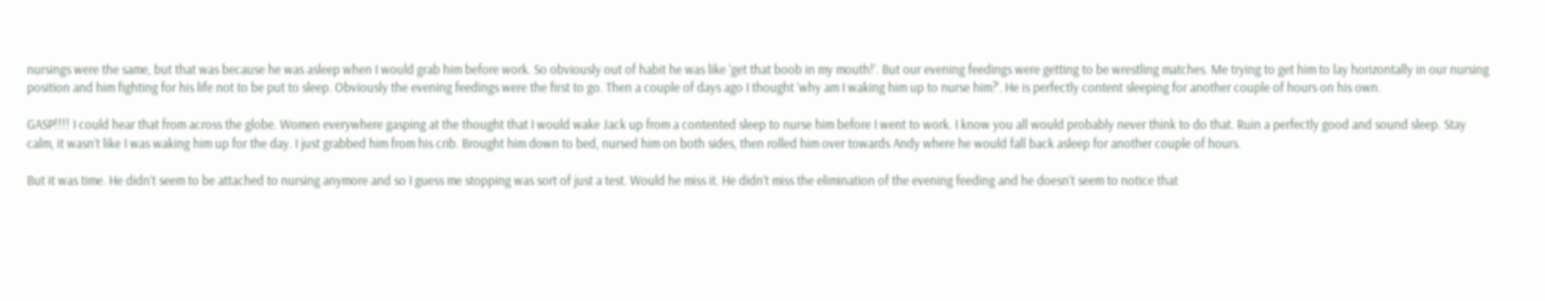nursings were the same, but that was because he was asleep when I would grab him before work. So obviously out of habit he was like ‘get that boob in my mouth!’. But our evening feedings were getting to be wrestling matches. Me trying to get him to lay horizontally in our nursing position and him fighting for his life not to be put to sleep. Obviously the evening feedings were the first to go. Then a couple of days ago I thought ‘why am I waking him up to nurse him?’. He is perfectly content sleeping for another couple of hours on his own.

GASP!!!! I could hear that from across the globe. Women everywhere gasping at the thought that I would wake Jack up from a contented sleep to nurse him before I went to work. I know you all would probably never think to do that. Ruin a perfectly good and sound sleep. Stay calm, it wasn’t like I was waking him up for the day. I just grabbed him from his crib. Brought him down to bed, nursed him on both sides, then rolled him over towards Andy where he would fall back asleep for another couple of hours.

But it was time. He didn’t seem to be attached to nursing anymore and so I guess me stopping was sort of just a test. Would he miss it. He didn’t miss the elimination of the evening feeding and he doesn’t seem to notice that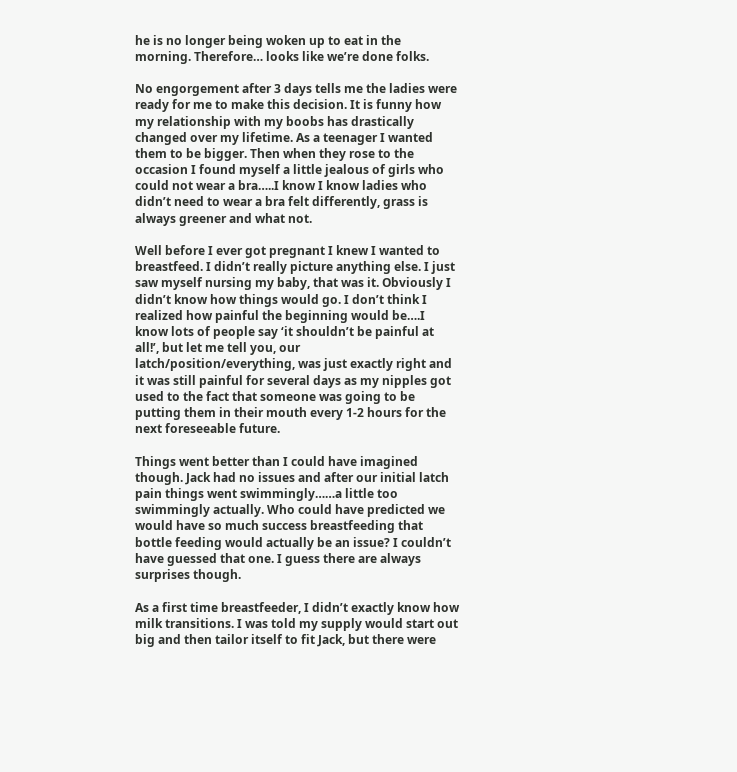he is no longer being woken up to eat in the morning. Therefore… looks like we’re done folks.

No engorgement after 3 days tells me the ladies were ready for me to make this decision. It is funny how my relationship with my boobs has drastically changed over my lifetime. As a teenager I wanted them to be bigger. Then when they rose to the occasion I found myself a little jealous of girls who could not wear a bra…..I know I know ladies who didn’t need to wear a bra felt differently, grass is always greener and what not.

Well before I ever got pregnant I knew I wanted to breastfeed. I didn’t really picture anything else. I just saw myself nursing my baby, that was it. Obviously I didn’t know how things would go. I don’t think I realized how painful the beginning would be….I know lots of people say ‘it shouldn’t be painful at all!’, but let me tell you, our latch/position/everything, was just exactly right and it was still painful for several days as my nipples got used to the fact that someone was going to be putting them in their mouth every 1-2 hours for the next foreseeable future.

Things went better than I could have imagined though. Jack had no issues and after our initial latch pain things went swimmingly……a little too swimmingly actually. Who could have predicted we would have so much success breastfeeding that bottle feeding would actually be an issue? I couldn’t have guessed that one. I guess there are always surprises though.

As a first time breastfeeder, I didn’t exactly know how milk transitions. I was told my supply would start out big and then tailor itself to fit Jack, but there were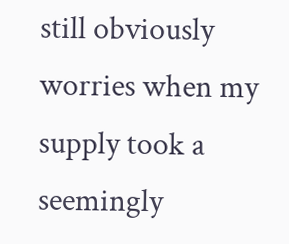still obviously worries when my supply took a seemingly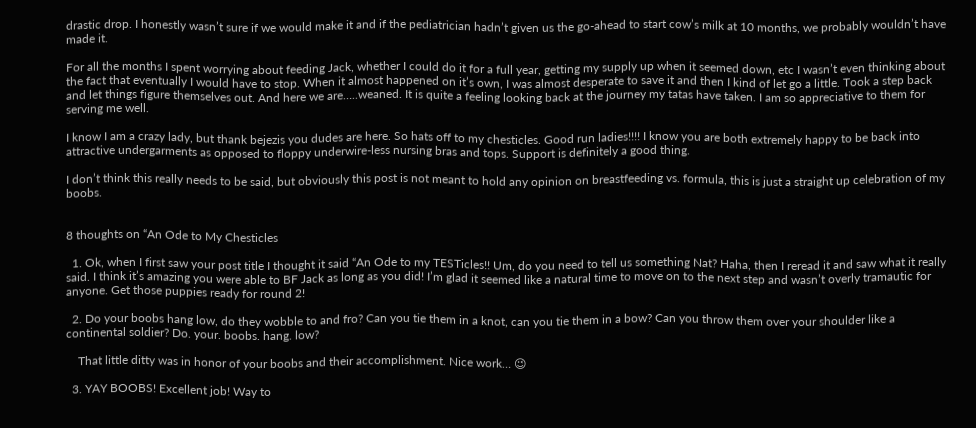drastic drop. I honestly wasn’t sure if we would make it and if the pediatrician hadn’t given us the go-ahead to start cow’s milk at 10 months, we probably wouldn’t have made it.

For all the months I spent worrying about feeding Jack, whether I could do it for a full year, getting my supply up when it seemed down, etc I wasn’t even thinking about the fact that eventually I would have to stop. When it almost happened on it’s own, I was almost desperate to save it and then I kind of let go a little. Took a step back and let things figure themselves out. And here we are…..weaned. It is quite a feeling looking back at the journey my tatas have taken. I am so appreciative to them for serving me well.

I know I am a crazy lady, but thank bejezis you dudes are here. So hats off to my chesticles. Good run ladies!!!! I know you are both extremely happy to be back into attractive undergarments as opposed to floppy underwire-less nursing bras and tops. Support is definitely a good thing.

I don’t think this really needs to be said, but obviously this post is not meant to hold any opinion on breastfeeding vs. formula, this is just a straight up celebration of my boobs.


8 thoughts on “An Ode to My Chesticles

  1. Ok, when I first saw your post title I thought it said “An Ode to my TESTicles!! Um, do you need to tell us something Nat? Haha, then I reread it and saw what it really said. I think it’s amazing you were able to BF Jack as long as you did! I’m glad it seemed like a natural time to move on to the next step and wasn’t overly tramautic for anyone. Get those puppies ready for round 2!

  2. Do your boobs hang low, do they wobble to and fro? Can you tie them in a knot, can you tie them in a bow? Can you throw them over your shoulder like a continental soldier? Do. your. boobs. hang. low?

    That little ditty was in honor of your boobs and their accomplishment. Nice work… 😉

  3. YAY BOOBS! Excellent job! Way to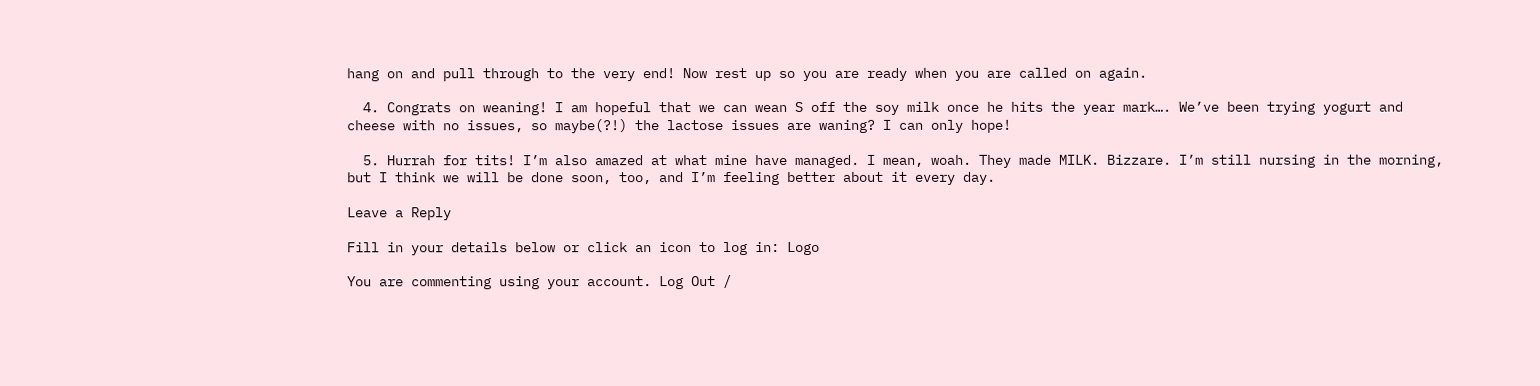hang on and pull through to the very end! Now rest up so you are ready when you are called on again.

  4. Congrats on weaning! I am hopeful that we can wean S off the soy milk once he hits the year mark…. We’ve been trying yogurt and cheese with no issues, so maybe(?!) the lactose issues are waning? I can only hope!

  5. Hurrah for tits! I’m also amazed at what mine have managed. I mean, woah. They made MILK. Bizzare. I’m still nursing in the morning, but I think we will be done soon, too, and I’m feeling better about it every day.

Leave a Reply

Fill in your details below or click an icon to log in: Logo

You are commenting using your account. Log Out /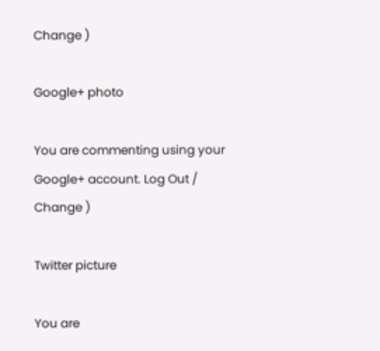Change )

Google+ photo

You are commenting using your Google+ account. Log Out /  Change )

Twitter picture

You are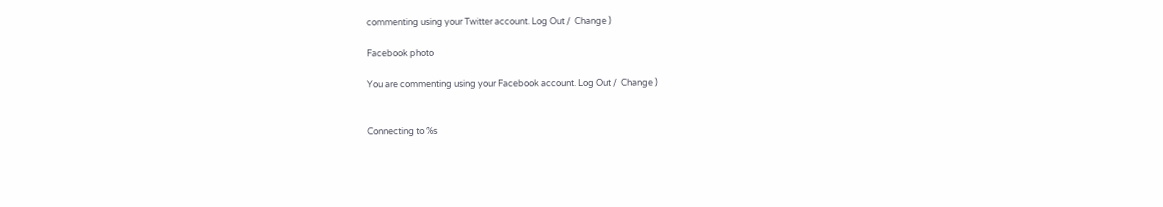commenting using your Twitter account. Log Out /  Change )

Facebook photo

You are commenting using your Facebook account. Log Out /  Change )


Connecting to %s